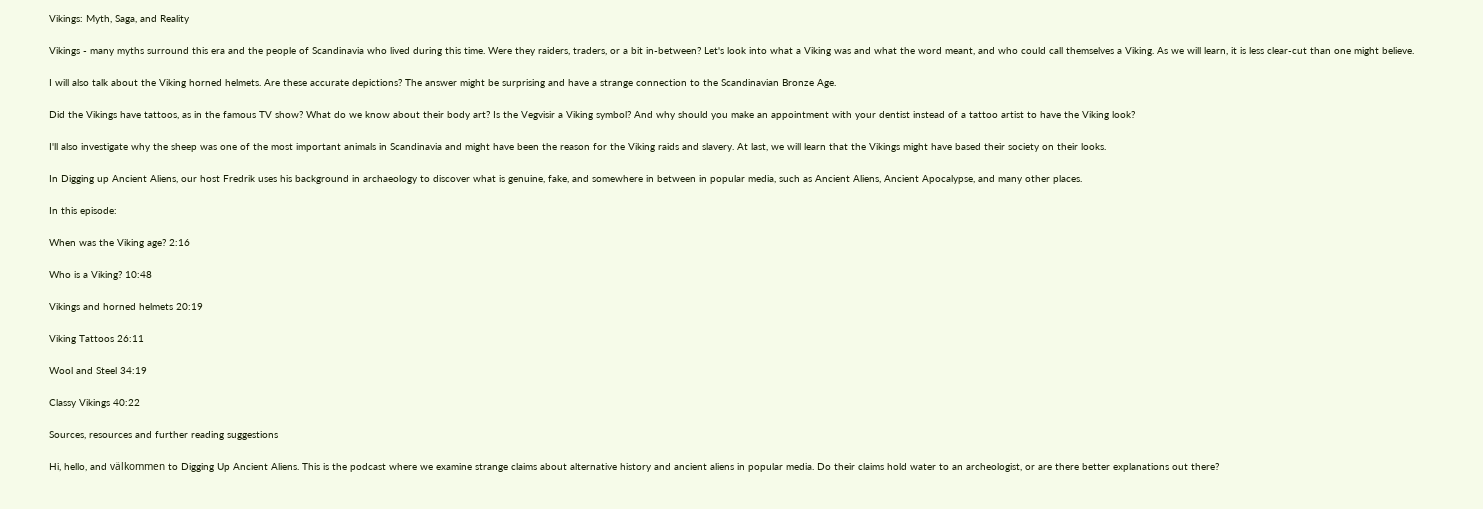Vikings: Myth, Saga, and Reality

Vikings - many myths surround this era and the people of Scandinavia who lived during this time. Were they raiders, traders, or a bit in-between? Let's look into what a Viking was and what the word meant, and who could call themselves a Viking. As we will learn, it is less clear-cut than one might believe.

I will also talk about the Viking horned helmets. Are these accurate depictions? The answer might be surprising and have a strange connection to the Scandinavian Bronze Age.

Did the Vikings have tattoos, as in the famous TV show? What do we know about their body art? Is the Vegvisir a Viking symbol? And why should you make an appointment with your dentist instead of a tattoo artist to have the Viking look?

I'll also investigate why the sheep was one of the most important animals in Scandinavia and might have been the reason for the Viking raids and slavery. At last, we will learn that the Vikings might have based their society on their looks.

In Digging up Ancient Aliens, our host Fredrik uses his background in archaeology to discover what is genuine, fake, and somewhere in between in popular media, such as Ancient Aliens, Ancient Apocalypse, and many other places.

In this episode:

When was the Viking age? 2:16

Who is a Viking? 10:48

Vikings and horned helmets 20:19

Viking Tattoos 26:11

Wool and Steel 34:19

Classy Vikings 40:22

Sources, resources and further reading suggestions

Hi, hello, and välkommen to Digging Up Ancient Aliens. This is the podcast where we examine strange claims about alternative history and ancient aliens in popular media. Do their claims hold water to an archeologist, or are there better explanations out there?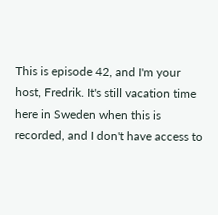This is episode 42, and I'm your host, Fredrik. It's still vacation time here in Sweden when this is recorded, and I don't have access to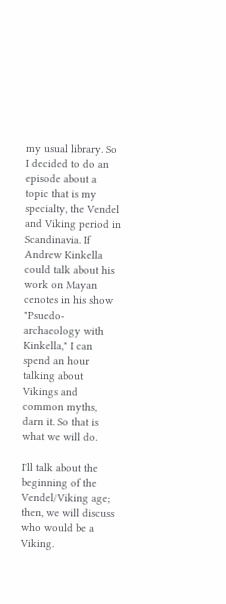my usual library. So I decided to do an episode about a topic that is my specialty, the Vendel and Viking period in Scandinavia. If Andrew Kinkella could talk about his work on Mayan cenotes in his show "Psuedo-archaeology with Kinkella," I can spend an hour talking about Vikings and common myths, darn it. So that is what we will do.

I'll talk about the beginning of the Vendel/Viking age; then, we will discuss who would be a Viking.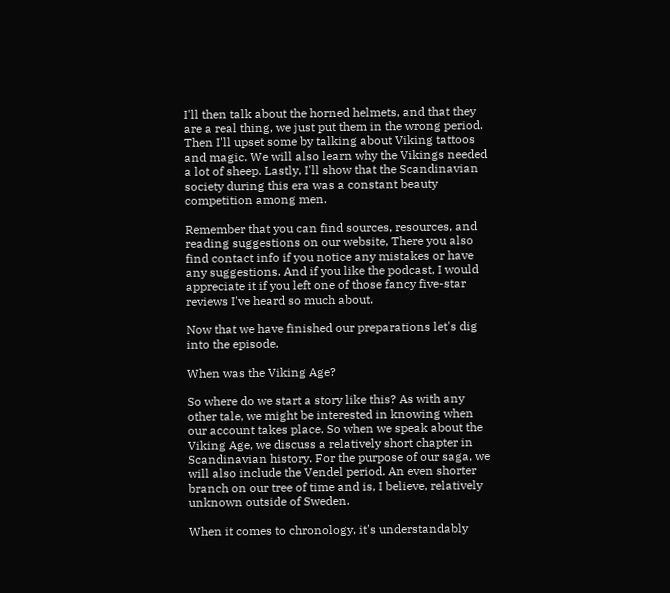I'll then talk about the horned helmets, and that they are a real thing, we just put them in the wrong period. Then I'll upset some by talking about Viking tattoos and magic. We will also learn why the Vikings needed a lot of sheep. Lastly, I'll show that the Scandinavian society during this era was a constant beauty competition among men.

Remember that you can find sources, resources, and reading suggestions on our website, There you also find contact info if you notice any mistakes or have any suggestions. And if you like the podcast, I would appreciate it if you left one of those fancy five-star reviews I've heard so much about.

Now that we have finished our preparations let's dig into the episode.

When was the Viking Age?

So where do we start a story like this? As with any other tale, we might be interested in knowing when our account takes place. So when we speak about the Viking Age, we discuss a relatively short chapter in Scandinavian history. For the purpose of our saga, we will also include the Vendel period. An even shorter branch on our tree of time and is, I believe, relatively unknown outside of Sweden.

When it comes to chronology, it's understandably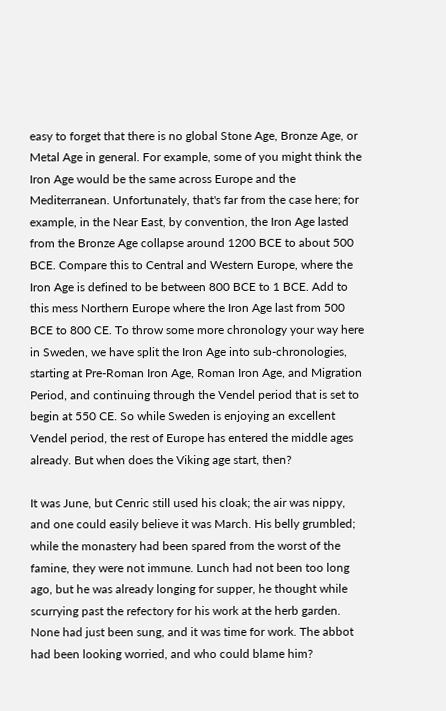easy to forget that there is no global Stone Age, Bronze Age, or Metal Age in general. For example, some of you might think the Iron Age would be the same across Europe and the Mediterranean. Unfortunately, that's far from the case here; for example, in the Near East, by convention, the Iron Age lasted from the Bronze Age collapse around 1200 BCE to about 500 BCE. Compare this to Central and Western Europe, where the Iron Age is defined to be between 800 BCE to 1 BCE. Add to this mess Northern Europe where the Iron Age last from 500 BCE to 800 CE. To throw some more chronology your way here in Sweden, we have split the Iron Age into sub-chronologies, starting at Pre-Roman Iron Age, Roman Iron Age, and Migration Period, and continuing through the Vendel period that is set to begin at 550 CE. So while Sweden is enjoying an excellent Vendel period, the rest of Europe has entered the middle ages already. But when does the Viking age start, then?

It was June, but Cenric still used his cloak; the air was nippy, and one could easily believe it was March. His belly grumbled; while the monastery had been spared from the worst of the famine, they were not immune. Lunch had not been too long ago, but he was already longing for supper, he thought while scurrying past the refectory for his work at the herb garden. None had just been sung, and it was time for work. The abbot had been looking worried, and who could blame him?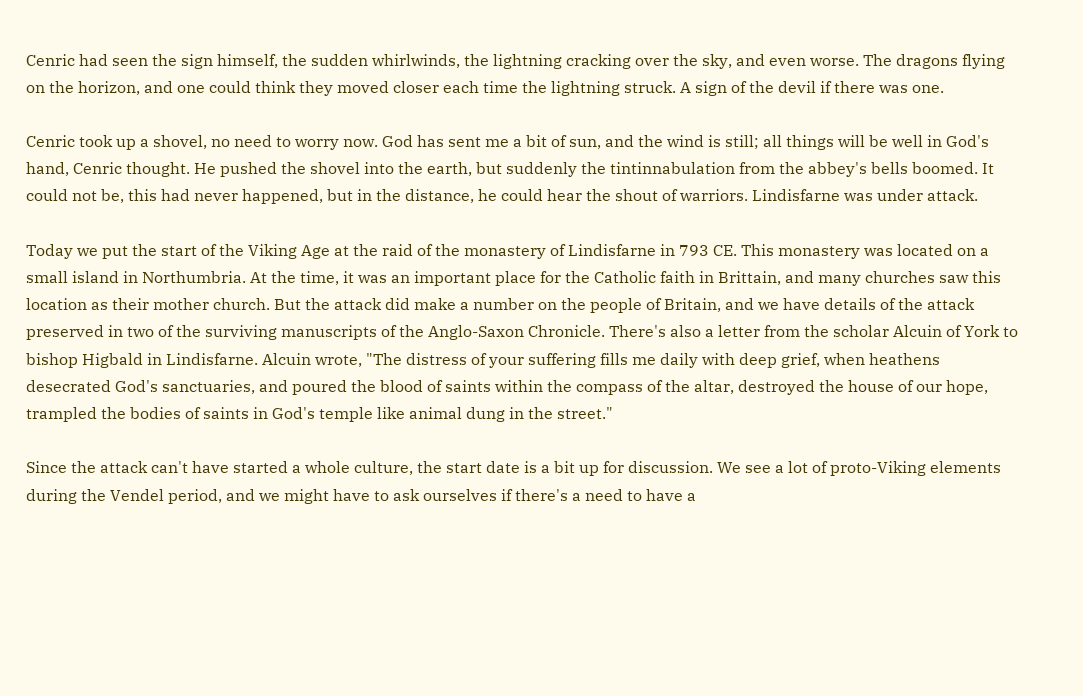Cenric had seen the sign himself, the sudden whirlwinds, the lightning cracking over the sky, and even worse. The dragons flying on the horizon, and one could think they moved closer each time the lightning struck. A sign of the devil if there was one.

Cenric took up a shovel, no need to worry now. God has sent me a bit of sun, and the wind is still; all things will be well in God's hand, Cenric thought. He pushed the shovel into the earth, but suddenly the tintinnabulation from the abbey's bells boomed. It could not be, this had never happened, but in the distance, he could hear the shout of warriors. Lindisfarne was under attack.

Today we put the start of the Viking Age at the raid of the monastery of Lindisfarne in 793 CE. This monastery was located on a small island in Northumbria. At the time, it was an important place for the Catholic faith in Brittain, and many churches saw this location as their mother church. But the attack did make a number on the people of Britain, and we have details of the attack preserved in two of the surviving manuscripts of the Anglo-Saxon Chronicle. There's also a letter from the scholar Alcuin of York to bishop Higbald in Lindisfarne. Alcuin wrote, "The distress of your suffering fills me daily with deep grief, when heathens desecrated God's sanctuaries, and poured the blood of saints within the compass of the altar, destroyed the house of our hope, trampled the bodies of saints in God's temple like animal dung in the street."

Since the attack can't have started a whole culture, the start date is a bit up for discussion. We see a lot of proto-Viking elements during the Vendel period, and we might have to ask ourselves if there's a need to have a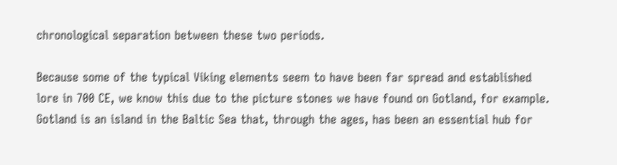chronological separation between these two periods.

Because some of the typical Viking elements seem to have been far spread and established lore in 700 CE, we know this due to the picture stones we have found on Gotland, for example. Gotland is an island in the Baltic Sea that, through the ages, has been an essential hub for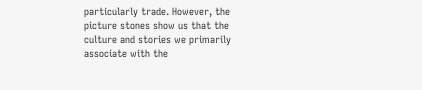particularly trade. However, the picture stones show us that the culture and stories we primarily associate with the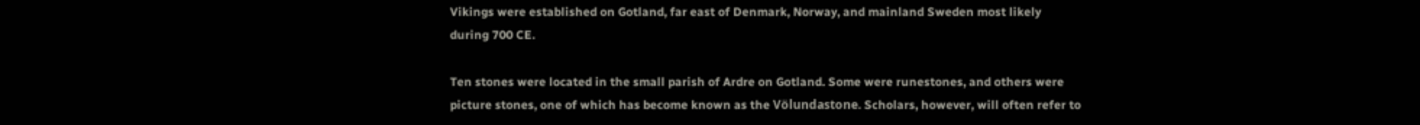Vikings were established on Gotland, far east of Denmark, Norway, and mainland Sweden most likely during 700 CE.

Ten stones were located in the small parish of Ardre on Gotland. Some were runestones, and others were picture stones, one of which has become known as the Völundastone. Scholars, however, will often refer to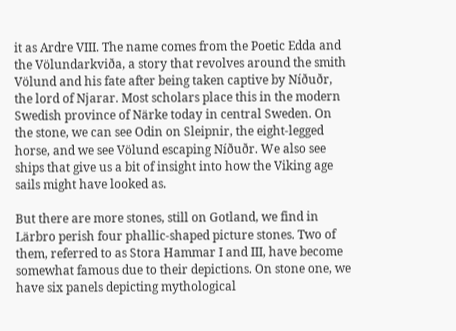it as Ardre VIII. The name comes from the Poetic Edda and the Völundarkviða, a story that revolves around the smith Völund and his fate after being taken captive by Níðuðr, the lord of Njarar. Most scholars place this in the modern Swedish province of Närke today in central Sweden. On the stone, we can see Odin on Sleipnir, the eight-legged horse, and we see Völund escaping Níðuðr. We also see ships that give us a bit of insight into how the Viking age sails might have looked as.

But there are more stones, still on Gotland, we find in Lärbro perish four phallic-shaped picture stones. Two of them, referred to as Stora Hammar I and III, have become somewhat famous due to their depictions. On stone one, we have six panels depicting mythological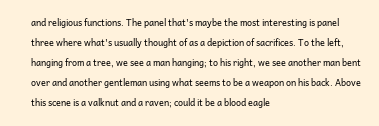and religious functions. The panel that's maybe the most interesting is panel three where what's usually thought of as a depiction of sacrifices. To the left, hanging from a tree, we see a man hanging; to his right, we see another man bent over and another gentleman using what seems to be a weapon on his back. Above this scene is a valknut and a raven; could it be a blood eagle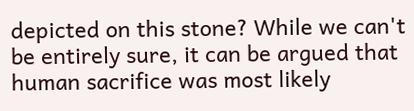depicted on this stone? While we can't be entirely sure, it can be argued that human sacrifice was most likely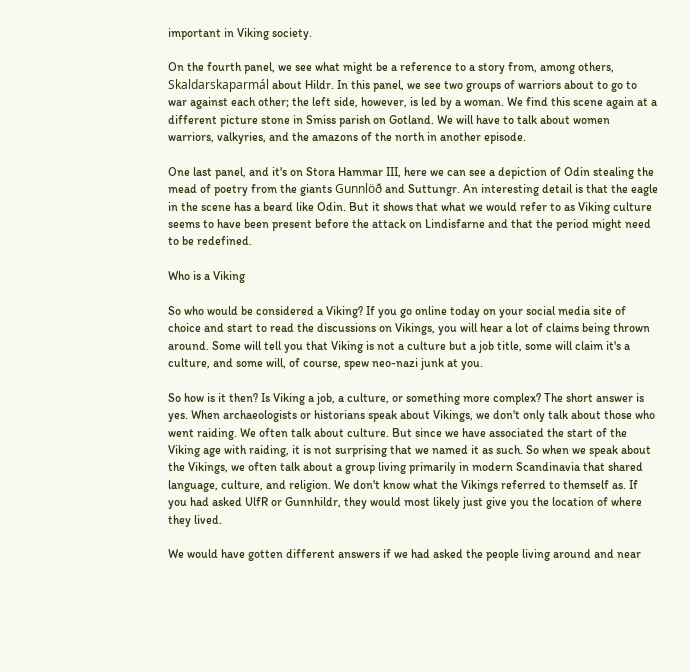important in Viking society.

On the fourth panel, we see what might be a reference to a story from, among others, Skaldarskaparmál about Hildr. In this panel, we see two groups of warriors about to go to war against each other; the left side, however, is led by a woman. We find this scene again at a different picture stone in Smiss parish on Gotland. We will have to talk about women warriors, valkyries, and the amazons of the north in another episode.

One last panel, and it's on Stora Hammar III, here we can see a depiction of Odin stealing the mead of poetry from the giants Gunnlöð and Suttungr. An interesting detail is that the eagle in the scene has a beard like Odin. But it shows that what we would refer to as Viking culture seems to have been present before the attack on Lindisfarne and that the period might need to be redefined.

Who is a Viking

So who would be considered a Viking? If you go online today on your social media site of choice and start to read the discussions on Vikings, you will hear a lot of claims being thrown around. Some will tell you that Viking is not a culture but a job title, some will claim it's a culture, and some will, of course, spew neo-nazi junk at you.

So how is it then? Is Viking a job, a culture, or something more complex? The short answer is yes. When archaeologists or historians speak about Vikings, we don't only talk about those who went raiding. We often talk about culture. But since we have associated the start of the Viking age with raiding, it is not surprising that we named it as such. So when we speak about the Vikings, we often talk about a group living primarily in modern Scandinavia that shared language, culture, and religion. We don't know what the Vikings referred to themself as. If you had asked UlfR or Gunnhildr, they would most likely just give you the location of where they lived.

We would have gotten different answers if we had asked the people living around and near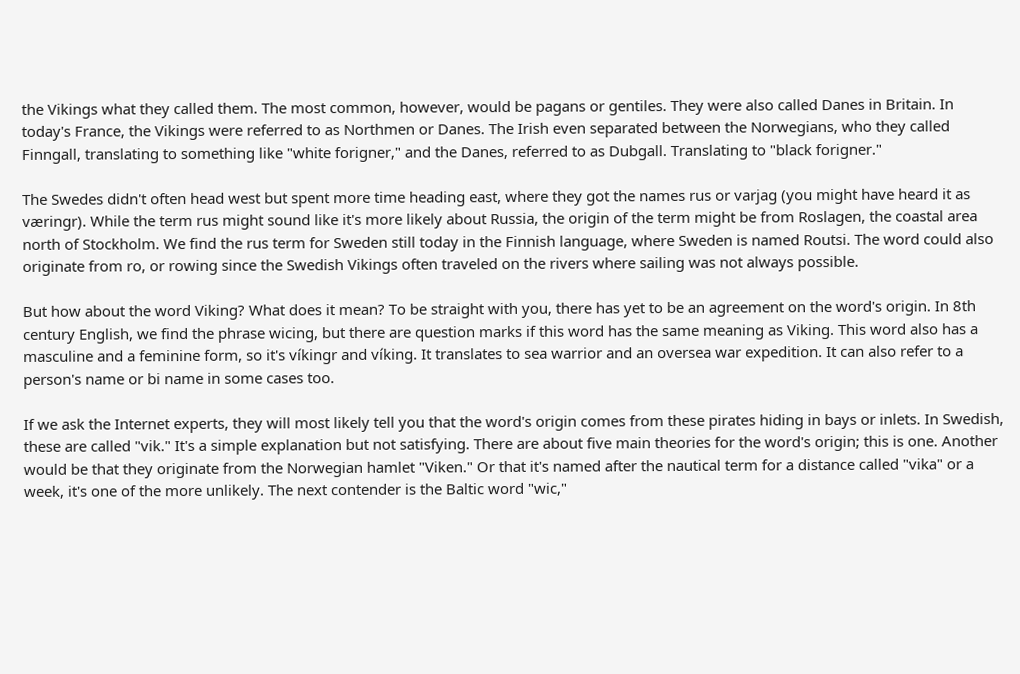the Vikings what they called them. The most common, however, would be pagans or gentiles. They were also called Danes in Britain. In today's France, the Vikings were referred to as Northmen or Danes. The Irish even separated between the Norwegians, who they called Finngall, translating to something like "white forigner," and the Danes, referred to as Dubgall. Translating to "black forigner."

The Swedes didn't often head west but spent more time heading east, where they got the names rus or varjag (you might have heard it as væringr). While the term rus might sound like it's more likely about Russia, the origin of the term might be from Roslagen, the coastal area north of Stockholm. We find the rus term for Sweden still today in the Finnish language, where Sweden is named Routsi. The word could also originate from ro, or rowing since the Swedish Vikings often traveled on the rivers where sailing was not always possible.

But how about the word Viking? What does it mean? To be straight with you, there has yet to be an agreement on the word's origin. In 8th century English, we find the phrase wicing, but there are question marks if this word has the same meaning as Viking. This word also has a masculine and a feminine form, so it's víkingr and víking. It translates to sea warrior and an oversea war expedition. It can also refer to a person's name or bi name in some cases too.

If we ask the Internet experts, they will most likely tell you that the word's origin comes from these pirates hiding in bays or inlets. In Swedish, these are called "vik." It's a simple explanation but not satisfying. There are about five main theories for the word's origin; this is one. Another would be that they originate from the Norwegian hamlet "Viken." Or that it's named after the nautical term for a distance called "vika" or a week, it's one of the more unlikely. The next contender is the Baltic word "wic,"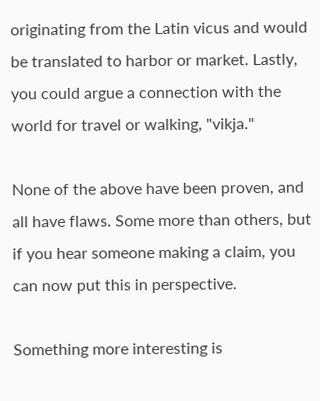originating from the Latin vicus and would be translated to harbor or market. Lastly, you could argue a connection with the world for travel or walking, "vikja."

None of the above have been proven, and all have flaws. Some more than others, but if you hear someone making a claim, you can now put this in perspective.

Something more interesting is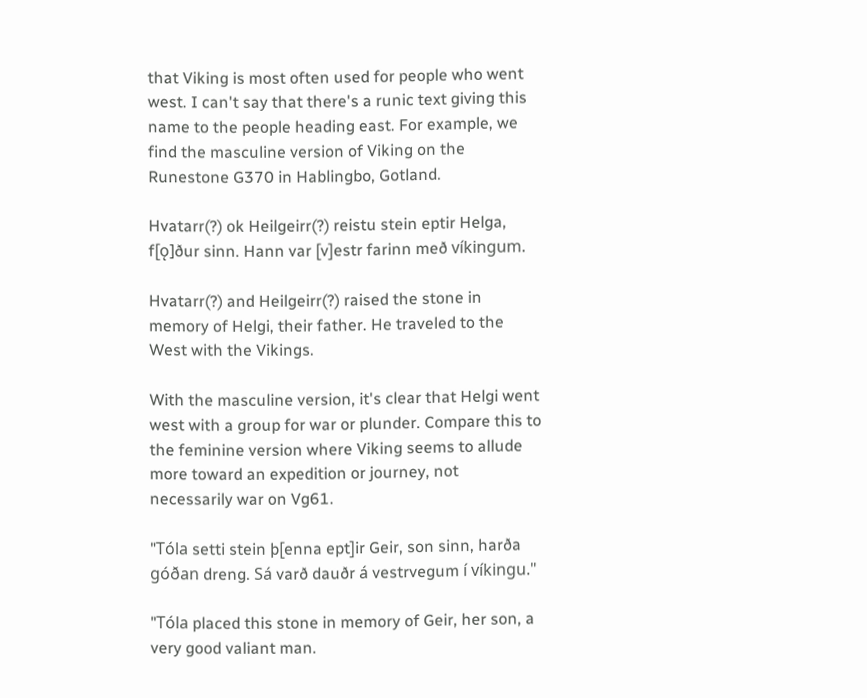that Viking is most often used for people who went west. I can't say that there's a runic text giving this name to the people heading east. For example, we find the masculine version of Viking on the Runestone G370 in Hablingbo, Gotland.

Hvatarr(?) ok Heilgeirr(?) reistu stein eptir Helga, f[ǫ]ður sinn. Hann var [v]estr farinn með víkingum.

Hvatarr(?) and Heilgeirr(?) raised the stone in memory of Helgi, their father. He traveled to the West with the Vikings.

With the masculine version, it's clear that Helgi went west with a group for war or plunder. Compare this to the feminine version where Viking seems to allude more toward an expedition or journey, not necessarily war on Vg61.

"Tóla setti stein þ[enna ept]ir Geir, son sinn, harða góðan dreng. Sá varð dauðr á vestrvegum í víkingu."

"Tóla placed this stone in memory of Geir, her son, a very good valiant man.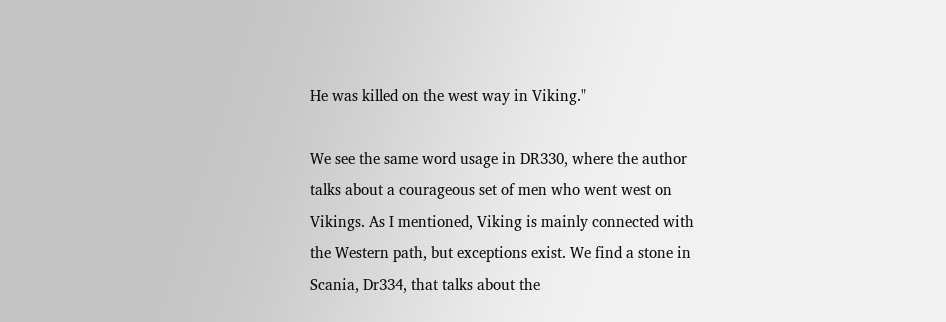He was killed on the west way in Viking."

We see the same word usage in DR330, where the author talks about a courageous set of men who went west on Vikings. As I mentioned, Viking is mainly connected with the Western path, but exceptions exist. We find a stone in Scania, Dr334, that talks about the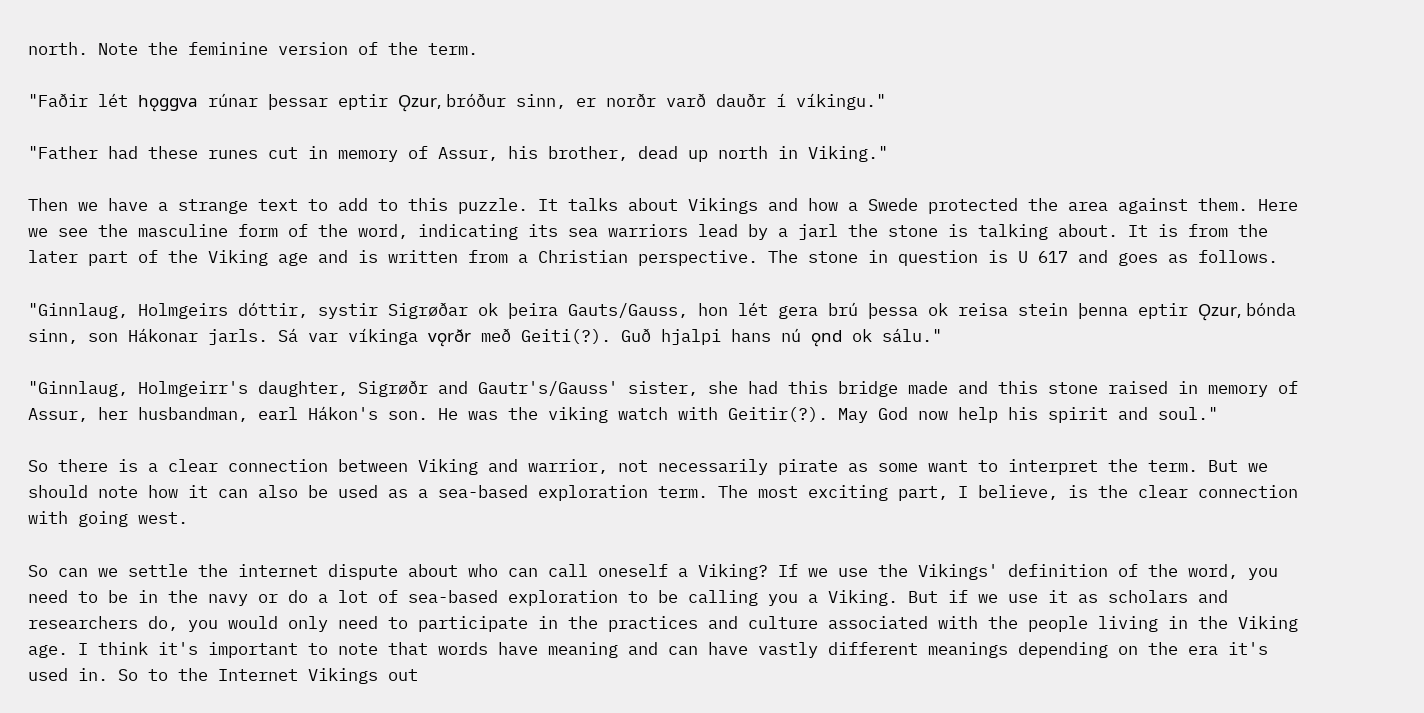north. Note the feminine version of the term.

"Faðir lét hǫggva rúnar þessar eptir Ǫzur, bróður sinn, er norðr varð dauðr í víkingu."

"Father had these runes cut in memory of Assur, his brother, dead up north in Viking."

Then we have a strange text to add to this puzzle. It talks about Vikings and how a Swede protected the area against them. Here we see the masculine form of the word, indicating its sea warriors lead by a jarl the stone is talking about. It is from the later part of the Viking age and is written from a Christian perspective. The stone in question is U 617 and goes as follows.

"Ginnlaug, Holmgeirs dóttir, systir Sigrøðar ok þeira Gauts/Gauss, hon lét gera brú þessa ok reisa stein þenna eptir Ǫzur, bónda sinn, son Hákonar jarls. Sá var víkinga vǫrðr með Geiti(?). Guð hjalpi hans nú ǫnd ok sálu."

"Ginnlaug, Holmgeirr's daughter, Sigrøðr and Gautr's/Gauss' sister, she had this bridge made and this stone raised in memory of Assur, her husbandman, earl Hákon's son. He was the viking watch with Geitir(?). May God now help his spirit and soul."

So there is a clear connection between Viking and warrior, not necessarily pirate as some want to interpret the term. But we should note how it can also be used as a sea-based exploration term. The most exciting part, I believe, is the clear connection with going west.

So can we settle the internet dispute about who can call oneself a Viking? If we use the Vikings' definition of the word, you need to be in the navy or do a lot of sea-based exploration to be calling you a Viking. But if we use it as scholars and researchers do, you would only need to participate in the practices and culture associated with the people living in the Viking age. I think it's important to note that words have meaning and can have vastly different meanings depending on the era it's used in. So to the Internet Vikings out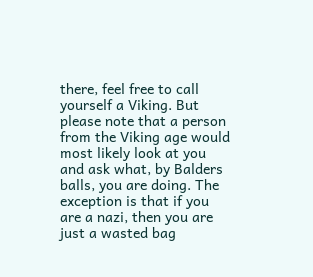there, feel free to call yourself a Viking. But please note that a person from the Viking age would most likely look at you and ask what, by Balders balls, you are doing. The exception is that if you are a nazi, then you are just a wasted bag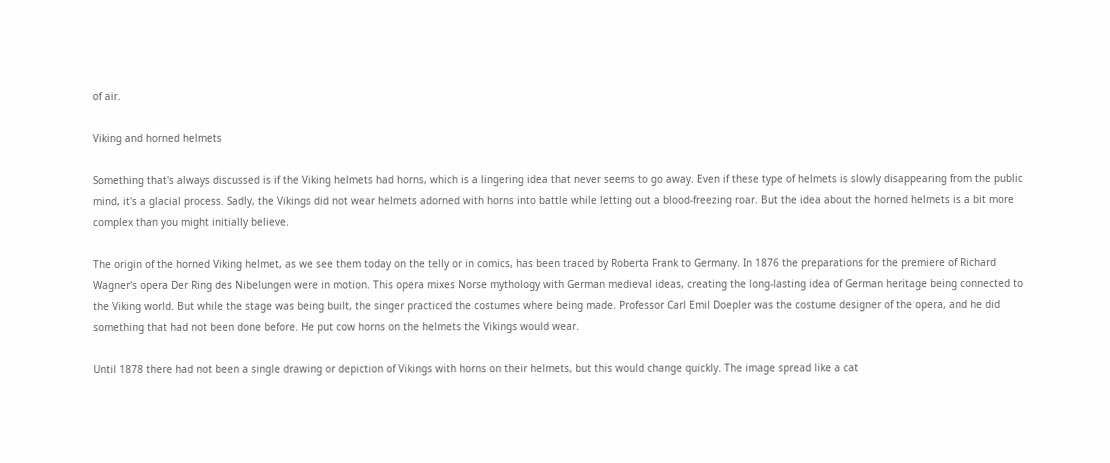of air.

Viking and horned helmets

Something that's always discussed is if the Viking helmets had horns, which is a lingering idea that never seems to go away. Even if these type of helmets is slowly disappearing from the public mind, it's a glacial process. Sadly, the Vikings did not wear helmets adorned with horns into battle while letting out a blood-freezing roar. But the idea about the horned helmets is a bit more complex than you might initially believe.

The origin of the horned Viking helmet, as we see them today on the telly or in comics, has been traced by Roberta Frank to Germany. In 1876 the preparations for the premiere of Richard Wagner's opera Der Ring des Nibelungen were in motion. This opera mixes Norse mythology with German medieval ideas, creating the long-lasting idea of German heritage being connected to the Viking world. But while the stage was being built, the singer practiced the costumes where being made. Professor Carl Emil Doepler was the costume designer of the opera, and he did something that had not been done before. He put cow horns on the helmets the Vikings would wear.

Until 1878 there had not been a single drawing or depiction of Vikings with horns on their helmets, but this would change quickly. The image spread like a cat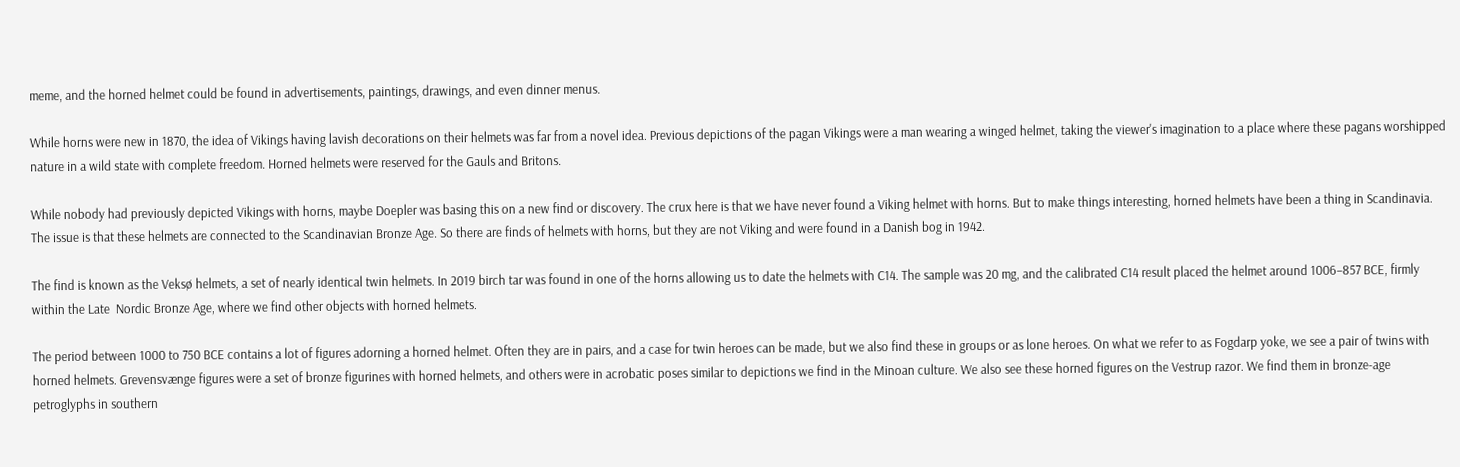meme, and the horned helmet could be found in advertisements, paintings, drawings, and even dinner menus.

While horns were new in 1870, the idea of Vikings having lavish decorations on their helmets was far from a novel idea. Previous depictions of the pagan Vikings were a man wearing a winged helmet, taking the viewer's imagination to a place where these pagans worshipped nature in a wild state with complete freedom. Horned helmets were reserved for the Gauls and Britons.

While nobody had previously depicted Vikings with horns, maybe Doepler was basing this on a new find or discovery. The crux here is that we have never found a Viking helmet with horns. But to make things interesting, horned helmets have been a thing in Scandinavia. The issue is that these helmets are connected to the Scandinavian Bronze Age. So there are finds of helmets with horns, but they are not Viking and were found in a Danish bog in 1942.

The find is known as the Veksø helmets, a set of nearly identical twin helmets. In 2019 birch tar was found in one of the horns allowing us to date the helmets with C14. The sample was 20 mg, and the calibrated C14 result placed the helmet around 1006–857 BCE, firmly within the Late  Nordic Bronze Age, where we find other objects with horned helmets.

The period between 1000 to 750 BCE contains a lot of figures adorning a horned helmet. Often they are in pairs, and a case for twin heroes can be made, but we also find these in groups or as lone heroes. On what we refer to as Fogdarp yoke, we see a pair of twins with horned helmets. Grevensvænge figures were a set of bronze figurines with horned helmets, and others were in acrobatic poses similar to depictions we find in the Minoan culture. We also see these horned figures on the Vestrup razor. We find them in bronze-age petroglyphs in southern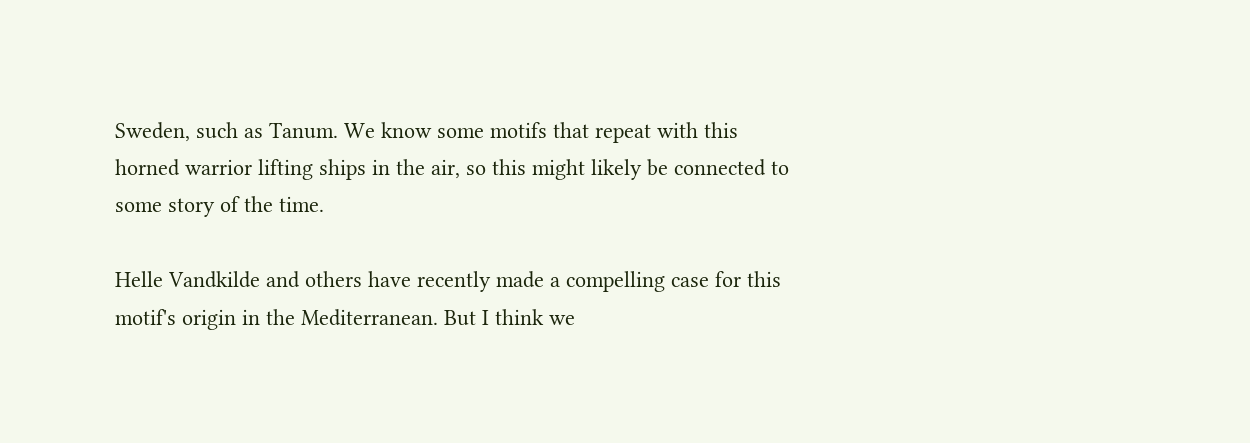Sweden, such as Tanum. We know some motifs that repeat with this horned warrior lifting ships in the air, so this might likely be connected to some story of the time.

Helle Vandkilde and others have recently made a compelling case for this motif's origin in the Mediterranean. But I think we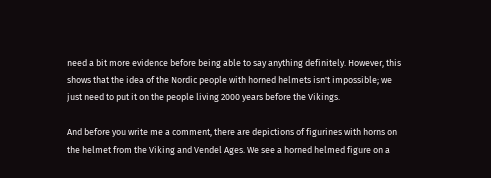need a bit more evidence before being able to say anything definitely. However, this shows that the idea of the Nordic people with horned helmets isn't impossible; we just need to put it on the people living 2000 years before the Vikings.

And before you write me a comment, there are depictions of figurines with horns on the helmet from the Viking and Vendel Ages. We see a horned helmed figure on a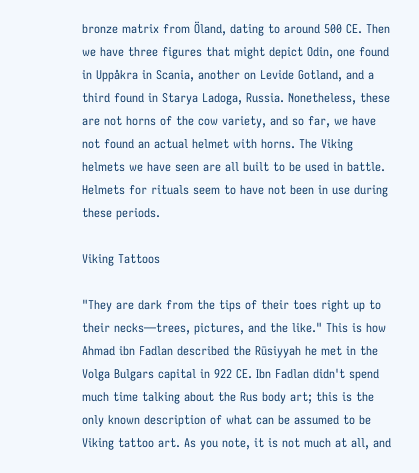bronze matrix from Öland, dating to around 500 CE. Then we have three figures that might depict Odin, one found in Uppåkra in Scania, another on Levide Gotland, and a third found in Starya Ladoga, Russia. Nonetheless, these are not horns of the cow variety, and so far, we have not found an actual helmet with horns. The Viking helmets we have seen are all built to be used in battle. Helmets for rituals seem to have not been in use during these periods.

Viking Tattoos

"They are dark from the tips of their toes right up to their necks—trees, pictures, and the like." This is how Ahmad ibn Fadlan described the Rūsiyyah he met in the Volga Bulgars capital in 922 CE. Ibn Fadlan didn't spend much time talking about the Rus body art; this is the only known description of what can be assumed to be Viking tattoo art. As you note, it is not much at all, and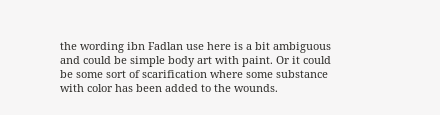the wording ibn Fadlan use here is a bit ambiguous and could be simple body art with paint. Or it could be some sort of scarification where some substance with color has been added to the wounds.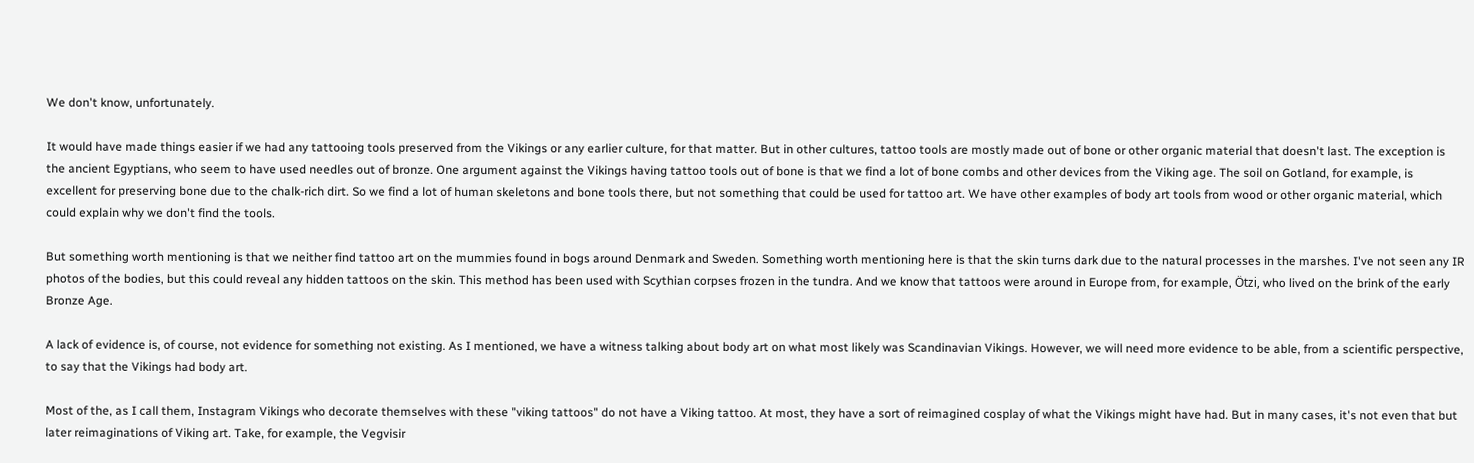We don't know, unfortunately.

It would have made things easier if we had any tattooing tools preserved from the Vikings or any earlier culture, for that matter. But in other cultures, tattoo tools are mostly made out of bone or other organic material that doesn't last. The exception is the ancient Egyptians, who seem to have used needles out of bronze. One argument against the Vikings having tattoo tools out of bone is that we find a lot of bone combs and other devices from the Viking age. The soil on Gotland, for example, is excellent for preserving bone due to the chalk-rich dirt. So we find a lot of human skeletons and bone tools there, but not something that could be used for tattoo art. We have other examples of body art tools from wood or other organic material, which could explain why we don't find the tools.

But something worth mentioning is that we neither find tattoo art on the mummies found in bogs around Denmark and Sweden. Something worth mentioning here is that the skin turns dark due to the natural processes in the marshes. I've not seen any IR photos of the bodies, but this could reveal any hidden tattoos on the skin. This method has been used with Scythian corpses frozen in the tundra. And we know that tattoos were around in Europe from, for example, Ötzi, who lived on the brink of the early Bronze Age.

A lack of evidence is, of course, not evidence for something not existing. As I mentioned, we have a witness talking about body art on what most likely was Scandinavian Vikings. However, we will need more evidence to be able, from a scientific perspective, to say that the Vikings had body art.

Most of the, as I call them, Instagram Vikings who decorate themselves with these "viking tattoos" do not have a Viking tattoo. At most, they have a sort of reimagined cosplay of what the Vikings might have had. But in many cases, it's not even that but later reimaginations of Viking art. Take, for example, the Vegvisir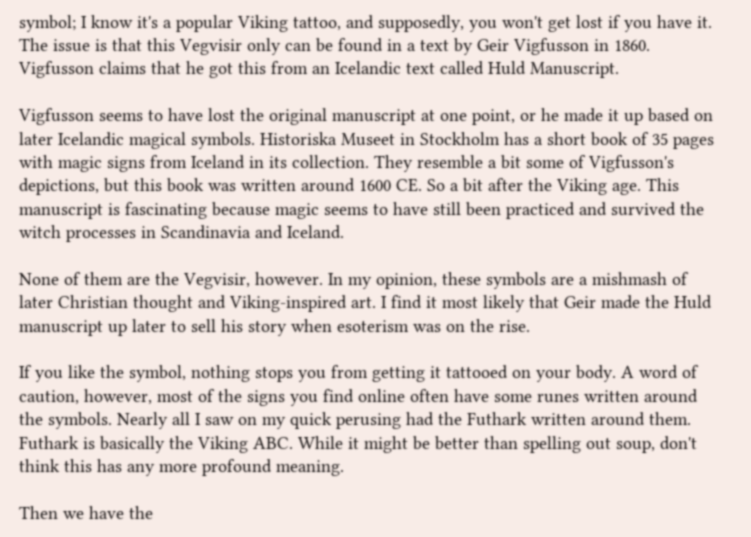symbol; I know it's a popular Viking tattoo, and supposedly, you won't get lost if you have it. The issue is that this Vegvisir only can be found in a text by Geir Vigfusson in 1860. Vigfusson claims that he got this from an Icelandic text called Huld Manuscript.

Vigfusson seems to have lost the original manuscript at one point, or he made it up based on later Icelandic magical symbols. Historiska Museet in Stockholm has a short book of 35 pages with magic signs from Iceland in its collection. They resemble a bit some of Vigfusson's depictions, but this book was written around 1600 CE. So a bit after the Viking age. This manuscript is fascinating because magic seems to have still been practiced and survived the witch processes in Scandinavia and Iceland.

None of them are the Vegvisir, however. In my opinion, these symbols are a mishmash of later Christian thought and Viking-inspired art. I find it most likely that Geir made the Huld manuscript up later to sell his story when esoterism was on the rise.

If you like the symbol, nothing stops you from getting it tattooed on your body. A word of caution, however, most of the signs you find online often have some runes written around the symbols. Nearly all I saw on my quick perusing had the Futhark written around them. Futhark is basically the Viking ABC. While it might be better than spelling out soup, don't think this has any more profound meaning.

Then we have the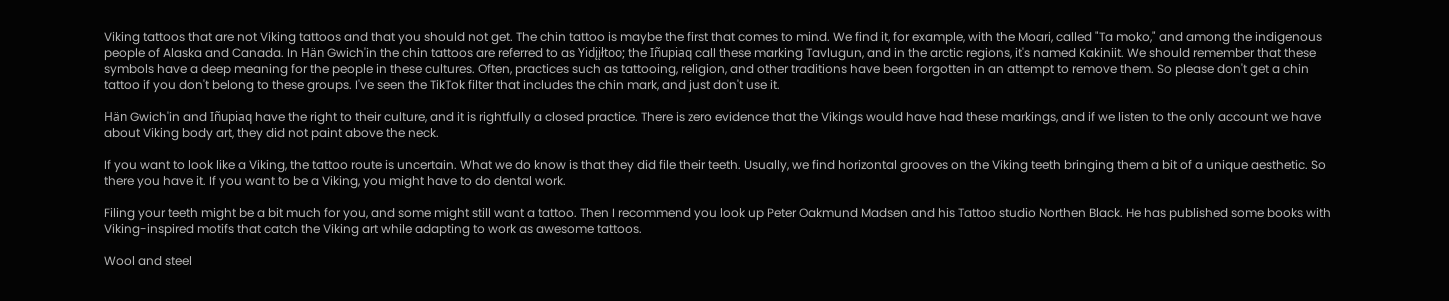Viking tattoos that are not Viking tattoos and that you should not get. The chin tattoo is maybe the first that comes to mind. We find it, for example, with the Moari, called "Ta moko," and among the indigenous people of Alaska and Canada. In Hän Gwich'in the chin tattoos are referred to as Yidįįłtoo; the Iñupiaq call these marking Tavlugun, and in the arctic regions, it's named Kakiniit. We should remember that these symbols have a deep meaning for the people in these cultures. Often, practices such as tattooing, religion, and other traditions have been forgotten in an attempt to remove them. So please don't get a chin tattoo if you don't belong to these groups. I've seen the TikTok filter that includes the chin mark, and just don't use it.

Hän Gwich'in and Iñupiaq have the right to their culture, and it is rightfully a closed practice. There is zero evidence that the Vikings would have had these markings, and if we listen to the only account we have about Viking body art, they did not paint above the neck.

If you want to look like a Viking, the tattoo route is uncertain. What we do know is that they did file their teeth. Usually, we find horizontal grooves on the Viking teeth bringing them a bit of a unique aesthetic. So there you have it. If you want to be a Viking, you might have to do dental work.

Filing your teeth might be a bit much for you, and some might still want a tattoo. Then I recommend you look up Peter Oakmund Madsen and his Tattoo studio Northen Black. He has published some books with Viking-inspired motifs that catch the Viking art while adapting to work as awesome tattoos.

Wool and steel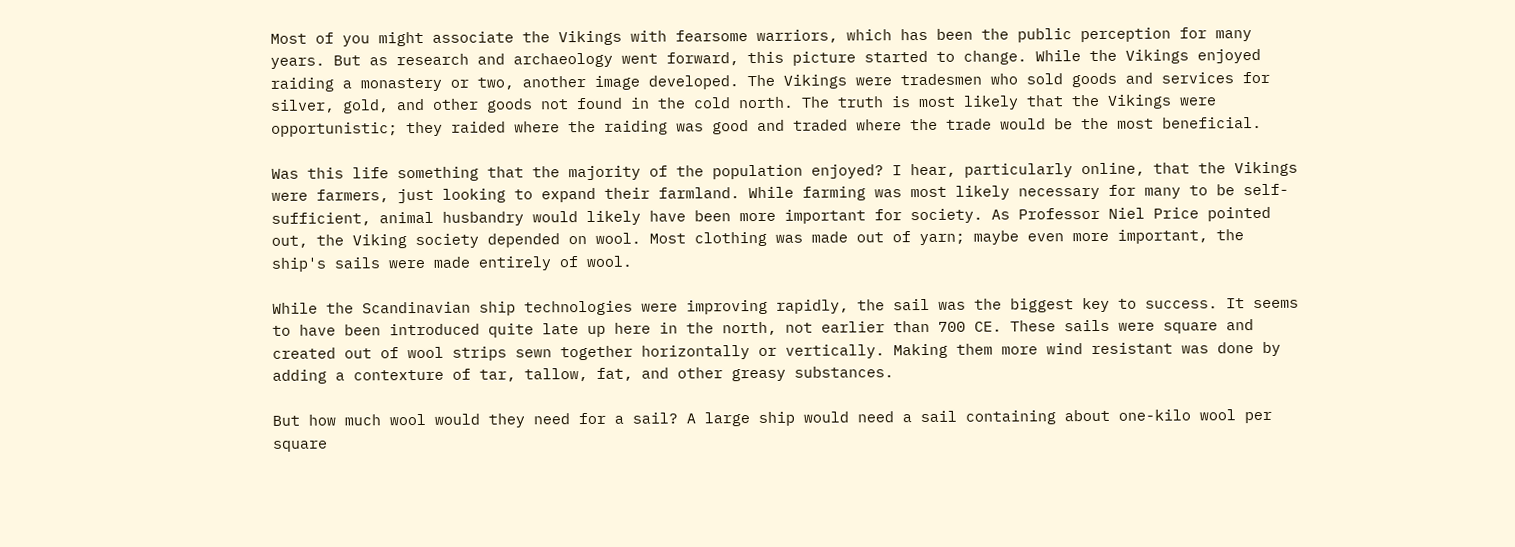Most of you might associate the Vikings with fearsome warriors, which has been the public perception for many years. But as research and archaeology went forward, this picture started to change. While the Vikings enjoyed raiding a monastery or two, another image developed. The Vikings were tradesmen who sold goods and services for silver, gold, and other goods not found in the cold north. The truth is most likely that the Vikings were opportunistic; they raided where the raiding was good and traded where the trade would be the most beneficial.

Was this life something that the majority of the population enjoyed? I hear, particularly online, that the Vikings were farmers, just looking to expand their farmland. While farming was most likely necessary for many to be self-sufficient, animal husbandry would likely have been more important for society. As Professor Niel Price pointed out, the Viking society depended on wool. Most clothing was made out of yarn; maybe even more important, the ship's sails were made entirely of wool.

While the Scandinavian ship technologies were improving rapidly, the sail was the biggest key to success. It seems to have been introduced quite late up here in the north, not earlier than 700 CE. These sails were square and created out of wool strips sewn together horizontally or vertically. Making them more wind resistant was done by adding a contexture of tar, tallow, fat, and other greasy substances.

But how much wool would they need for a sail? A large ship would need a sail containing about one-kilo wool per square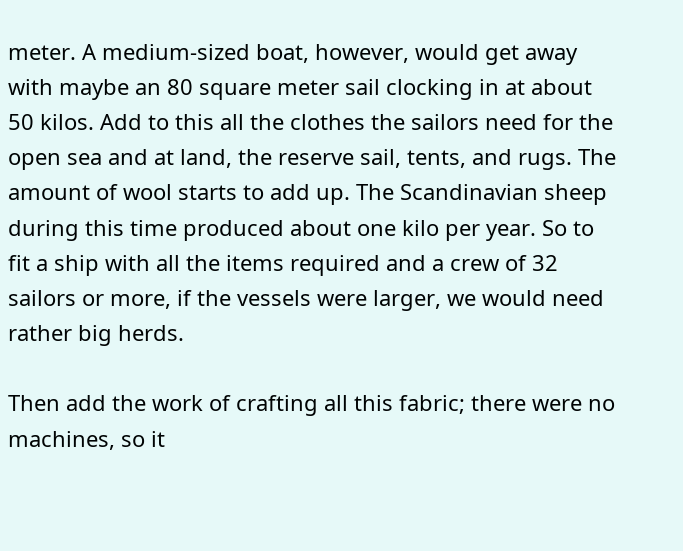meter. A medium-sized boat, however, would get away with maybe an 80 square meter sail clocking in at about 50 kilos. Add to this all the clothes the sailors need for the open sea and at land, the reserve sail, tents, and rugs. The amount of wool starts to add up. The Scandinavian sheep during this time produced about one kilo per year. So to fit a ship with all the items required and a crew of 32 sailors or more, if the vessels were larger, we would need rather big herds.

Then add the work of crafting all this fabric; there were no machines, so it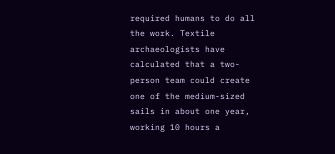required humans to do all the work. Textile archaeologists have calculated that a two-person team could create one of the medium-sized sails in about one year, working 10 hours a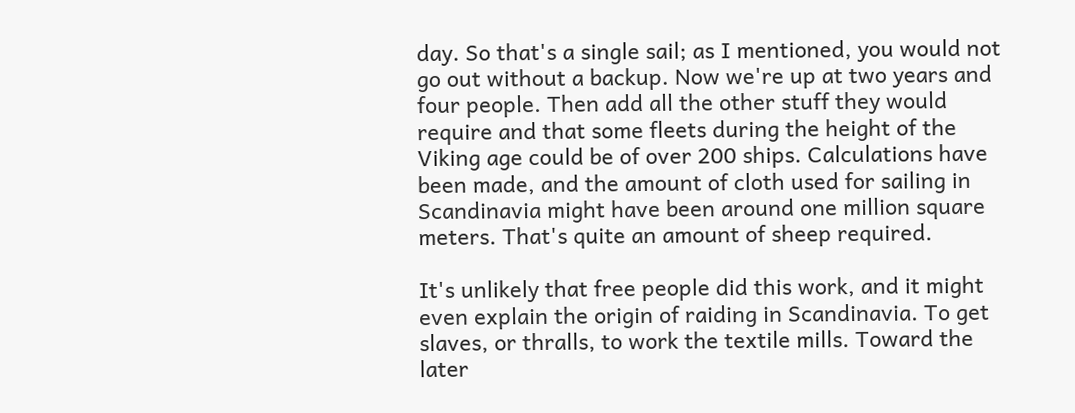day. So that's a single sail; as I mentioned, you would not go out without a backup. Now we're up at two years and four people. Then add all the other stuff they would require and that some fleets during the height of the Viking age could be of over 200 ships. Calculations have been made, and the amount of cloth used for sailing in Scandinavia might have been around one million square meters. That's quite an amount of sheep required.

It's unlikely that free people did this work, and it might even explain the origin of raiding in Scandinavia. To get slaves, or thralls, to work the textile mills. Toward the later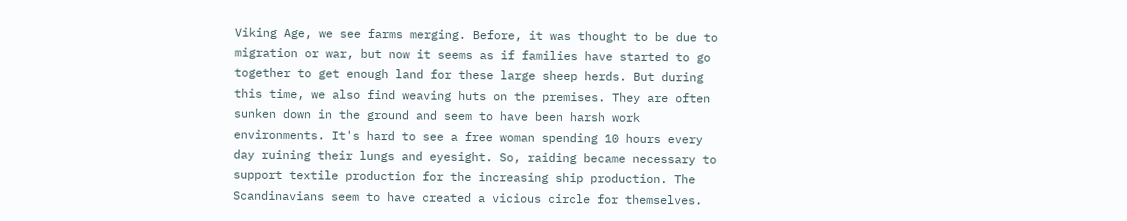Viking Age, we see farms merging. Before, it was thought to be due to migration or war, but now it seems as if families have started to go together to get enough land for these large sheep herds. But during this time, we also find weaving huts on the premises. They are often sunken down in the ground and seem to have been harsh work environments. It's hard to see a free woman spending 10 hours every day ruining their lungs and eyesight. So, raiding became necessary to support textile production for the increasing ship production. The Scandinavians seem to have created a vicious circle for themselves.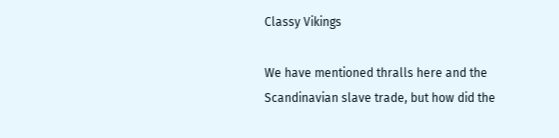Classy Vikings

We have mentioned thralls here and the Scandinavian slave trade, but how did the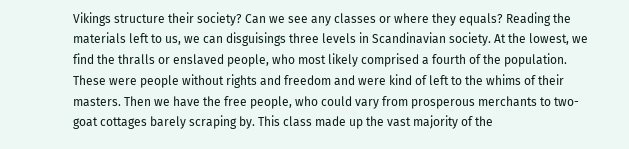Vikings structure their society? Can we see any classes or where they equals? Reading the materials left to us, we can disguisings three levels in Scandinavian society. At the lowest, we find the thralls or enslaved people, who most likely comprised a fourth of the population. These were people without rights and freedom and were kind of left to the whims of their masters. Then we have the free people, who could vary from prosperous merchants to two-goat cottages barely scraping by. This class made up the vast majority of the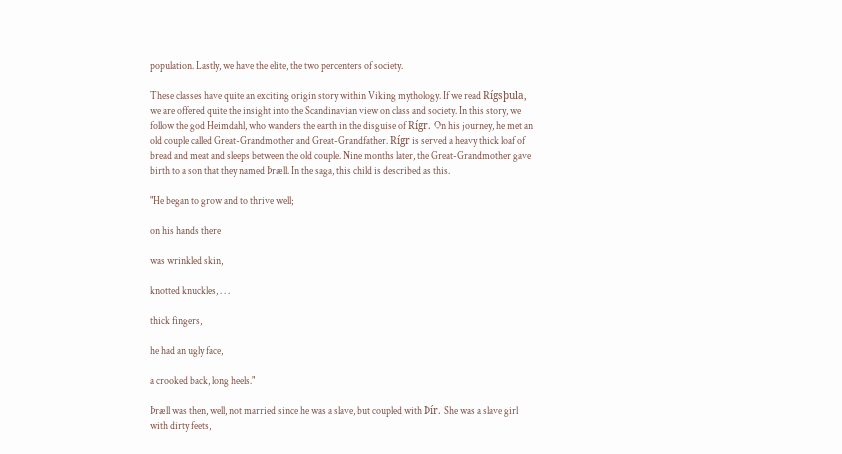population. Lastly, we have the elite, the two percenters of society.

These classes have quite an exciting origin story within Viking mythology. If we read Rígsþula, we are offered quite the insight into the Scandinavian view on class and society. In this story, we follow the god Heimdahl, who wanders the earth in the disguise of Rígr. On his journey, he met an old couple called Great-Grandmother and Great-Grandfather. Rígr is served a heavy thick loaf of bread and meat and sleeps between the old couple. Nine months later, the Great-Grandmother gave birth to a son that they named Þræll. In the saga, this child is described as this.

"He began to grow and to thrive well;

on his hands there

was wrinkled skin,

knotted knuckles, . . .

thick fingers,

he had an ugly face,

a crooked back, long heels."

Þræll was then, well, not married since he was a slave, but coupled with Þír. She was a slave girl with dirty feets,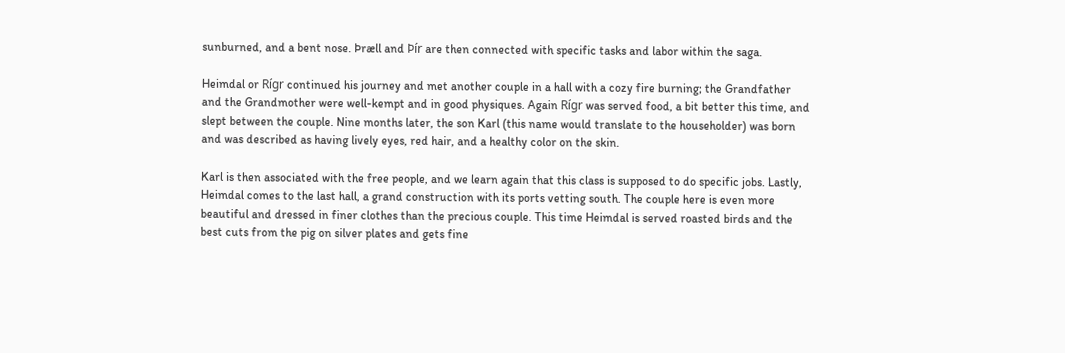sunburned, and a bent nose. Þræll and Þír are then connected with specific tasks and labor within the saga.

Heimdal or Rígr continued his journey and met another couple in a hall with a cozy fire burning; the Grandfather and the Grandmother were well-kempt and in good physiques. Again Rígr was served food, a bit better this time, and slept between the couple. Nine months later, the son Karl (this name would translate to the householder) was born and was described as having lively eyes, red hair, and a healthy color on the skin.

Karl is then associated with the free people, and we learn again that this class is supposed to do specific jobs. Lastly, Heimdal comes to the last hall, a grand construction with its ports vetting south. The couple here is even more beautiful and dressed in finer clothes than the precious couple. This time Heimdal is served roasted birds and the best cuts from the pig on silver plates and gets fine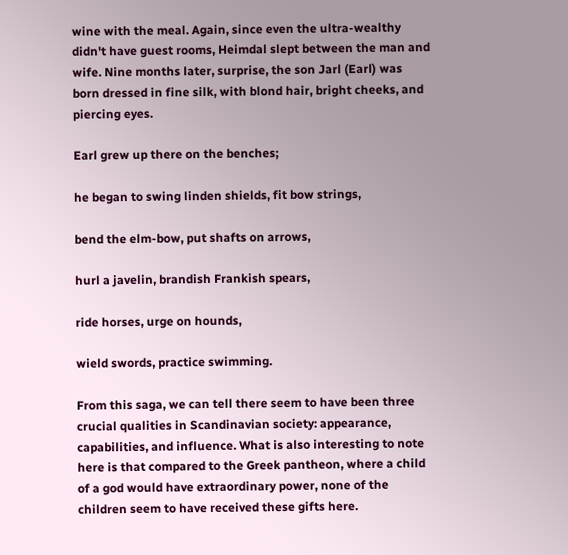wine with the meal. Again, since even the ultra-wealthy didn't have guest rooms, Heimdal slept between the man and wife. Nine months later, surprise, the son Jarl (Earl) was born dressed in fine silk, with blond hair, bright cheeks, and piercing eyes.

Earl grew up there on the benches;

he began to swing linden shields, fit bow strings,

bend the elm-bow, put shafts on arrows,

hurl a javelin, brandish Frankish spears,

ride horses, urge on hounds,

wield swords, practice swimming.

From this saga, we can tell there seem to have been three crucial qualities in Scandinavian society: appearance, capabilities, and influence. What is also interesting to note here is that compared to the Greek pantheon, where a child of a god would have extraordinary power, none of the children seem to have received these gifts here.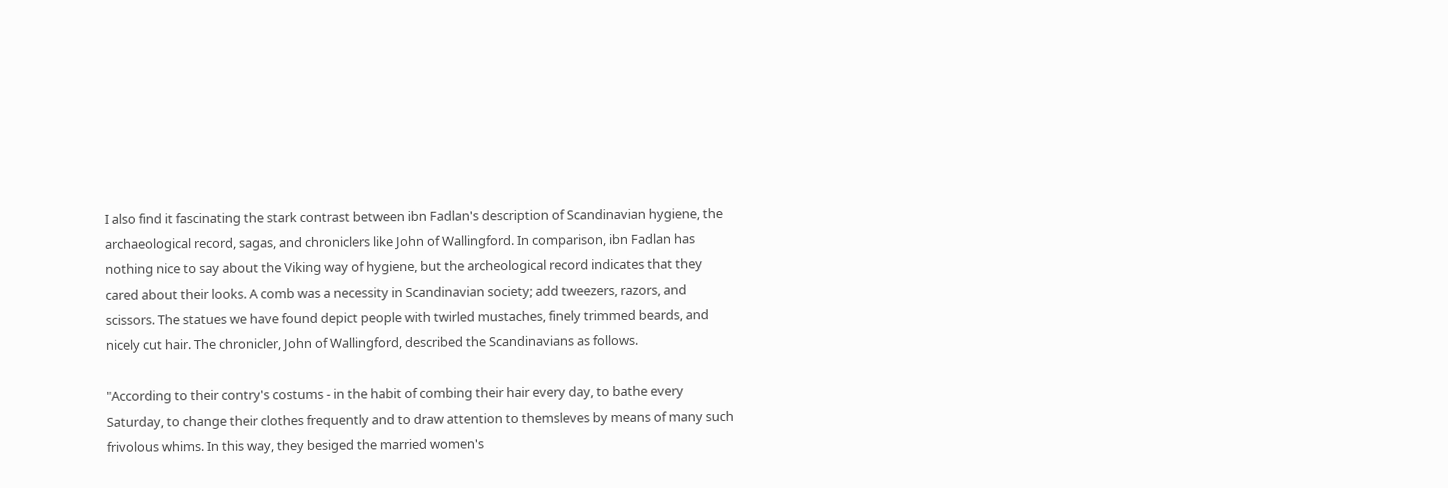I also find it fascinating the stark contrast between ibn Fadlan's description of Scandinavian hygiene, the archaeological record, sagas, and chroniclers like John of Wallingford. In comparison, ibn Fadlan has nothing nice to say about the Viking way of hygiene, but the archeological record indicates that they cared about their looks. A comb was a necessity in Scandinavian society; add tweezers, razors, and scissors. The statues we have found depict people with twirled mustaches, finely trimmed beards, and nicely cut hair. The chronicler, John of Wallingford, described the Scandinavians as follows.

"According to their contry's costums - in the habit of combing their hair every day, to bathe every Saturday, to change their clothes frequently and to draw attention to themsleves by means of many such frivolous whims. In this way, they besiged the married women's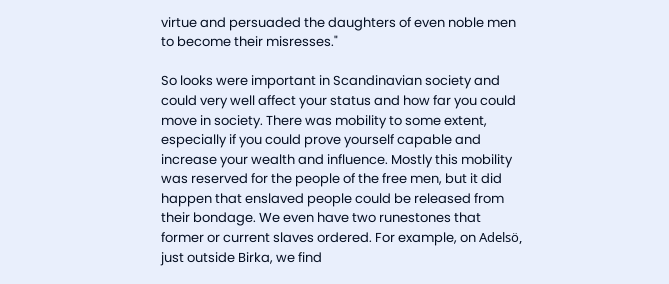virtue and persuaded the daughters of even noble men to become their misresses."

So looks were important in Scandinavian society and could very well affect your status and how far you could move in society. There was mobility to some extent, especially if you could prove yourself capable and increase your wealth and influence. Mostly this mobility was reserved for the people of the free men, but it did happen that enslaved people could be released from their bondage. We even have two runestones that former or current slaves ordered. For example, on Adelsö, just outside Birka, we find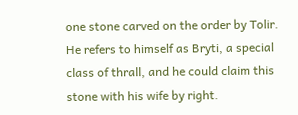one stone carved on the order by Tolir. He refers to himself as Bryti, a special class of thrall, and he could claim this stone with his wife by right.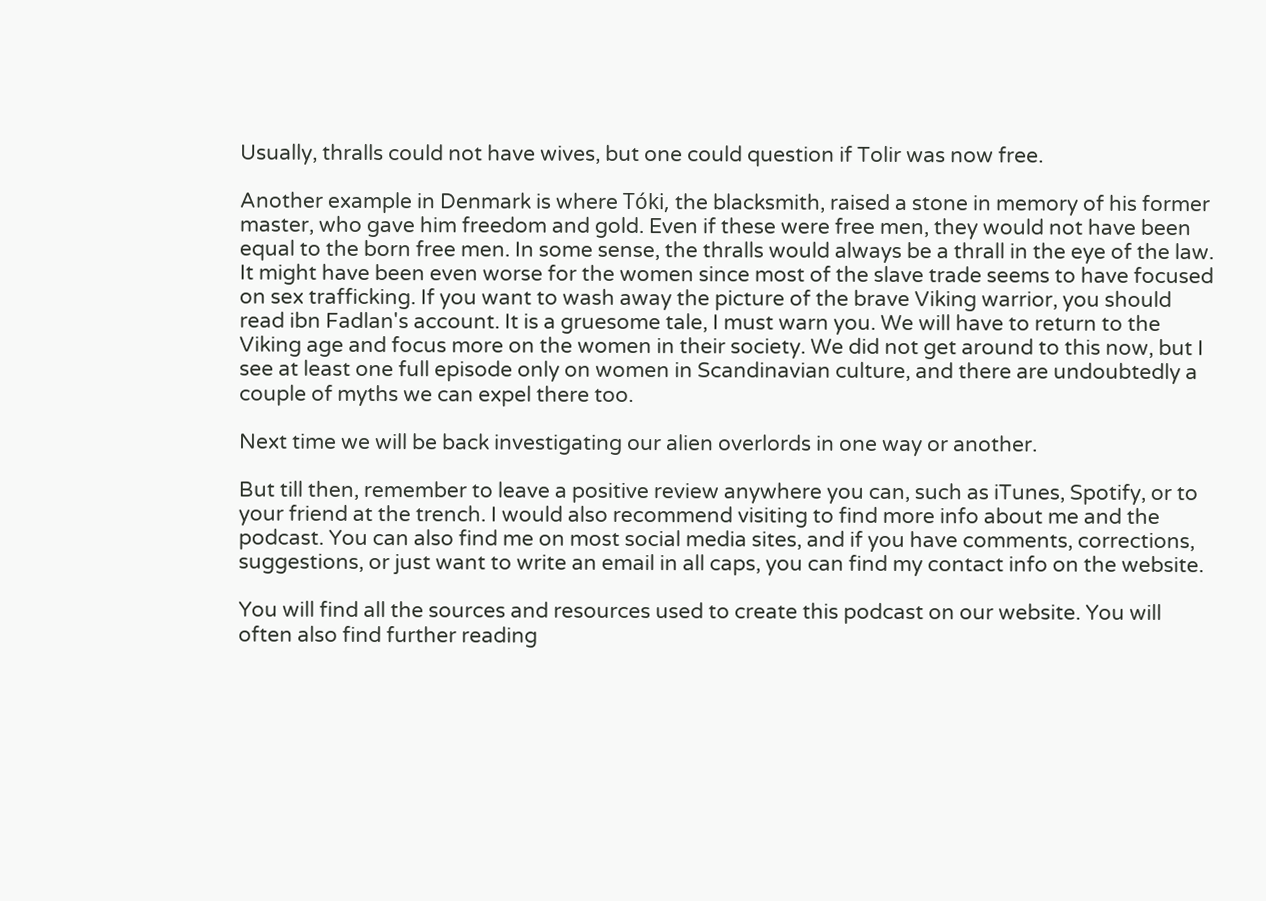Usually, thralls could not have wives, but one could question if Tolir was now free.

Another example in Denmark is where Tóki, the blacksmith, raised a stone in memory of his former master, who gave him freedom and gold. Even if these were free men, they would not have been equal to the born free men. In some sense, the thralls would always be a thrall in the eye of the law. It might have been even worse for the women since most of the slave trade seems to have focused on sex trafficking. If you want to wash away the picture of the brave Viking warrior, you should read ibn Fadlan's account. It is a gruesome tale, I must warn you. We will have to return to the Viking age and focus more on the women in their society. We did not get around to this now, but I see at least one full episode only on women in Scandinavian culture, and there are undoubtedly a couple of myths we can expel there too.

Next time we will be back investigating our alien overlords in one way or another.

But till then, remember to leave a positive review anywhere you can, such as iTunes, Spotify, or to your friend at the trench. I would also recommend visiting to find more info about me and the podcast. You can also find me on most social media sites, and if you have comments, corrections, suggestions, or just want to write an email in all caps, you can find my contact info on the website.

You will find all the sources and resources used to create this podcast on our website. You will often also find further reading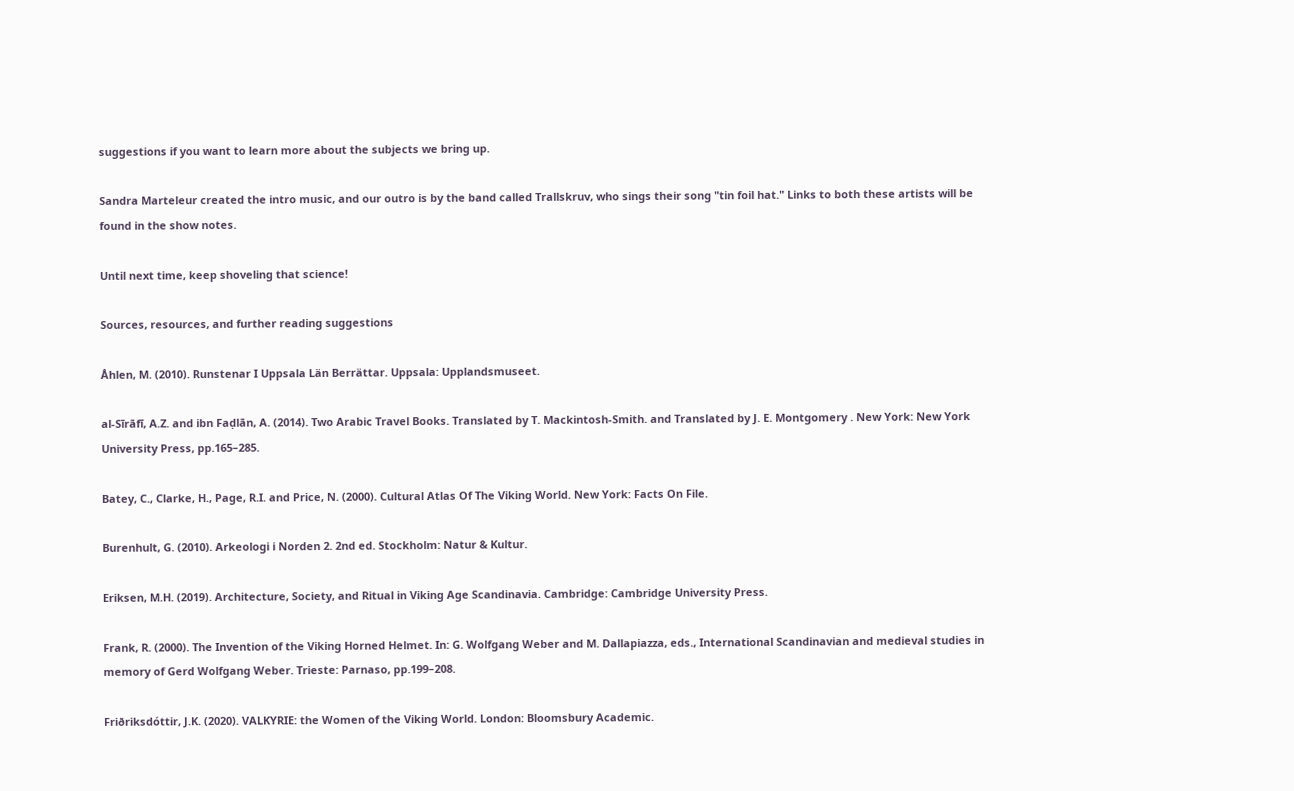suggestions if you want to learn more about the subjects we bring up.

Sandra Marteleur created the intro music, and our outro is by the band called Trallskruv, who sings their song "tin foil hat." Links to both these artists will be found in the show notes.

Until next time, keep shoveling that science!

Sources, resources, and further reading suggestions

Åhlen, M. (2010). Runstenar I Uppsala Län Berrättar. Uppsala: Upplandsmuseet.

al-Sīrāfī, A.Z. and ibn Faḍlān, A. (2014). Two Arabic Travel Books. Translated by T. Mackintosh-Smith. and Translated by J. E. Montgomery . New York: New York University Press, pp.165–285.

Batey, C., Clarke, H., Page, R.I. and Price, N. (2000). Cultural Atlas Of The Viking World. New York: Facts On File.

Burenhult, G. (2010). Arkeologi i Norden 2. 2nd ed. Stockholm: Natur & Kultur.

Eriksen, M.H. (2019). Architecture, Society, and Ritual in Viking Age Scandinavia. Cambridge: Cambridge University Press.

Frank, R. (2000). The Invention of the Viking Horned Helmet. In: G. Wolfgang Weber and M. Dallapiazza, eds., International Scandinavian and medieval studies in memory of Gerd Wolfgang Weber. Trieste: Parnaso, pp.199–208.

Friðriksdóttir, J.K. (2020). VALKYRIE: the Women of the Viking World. London: Bloomsbury Academic.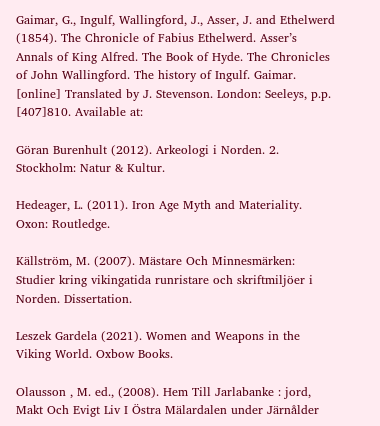Gaimar, G., Ingulf, Wallingford, J., Asser, J. and Ethelwerd (1854). The Chronicle of Fabius Ethelwerd. Asser’s Annals of King Alfred. The Book of Hyde. The Chronicles of John Wallingford. The history of Ingulf. Gaimar. [online] Translated by J. Stevenson. London: Seeleys, p.p. [407]810. Available at:

Göran Burenhult (2012). Arkeologi i Norden. 2. Stockholm: Natur & Kultur.

Hedeager, L. (2011). Iron Age Myth and Materiality. Oxon: Routledge.

Källström, M. (2007). Mästare Och Minnesmärken: Studier kring vikingatida runristare och skriftmiljöer i Norden. Dissertation.

Leszek Gardela (2021). Women and Weapons in the Viking World. Oxbow Books.

Olausson , M. ed., (2008). Hem Till Jarlabanke : jord, Makt Och Evigt Liv I Östra Mälardalen under Järnålder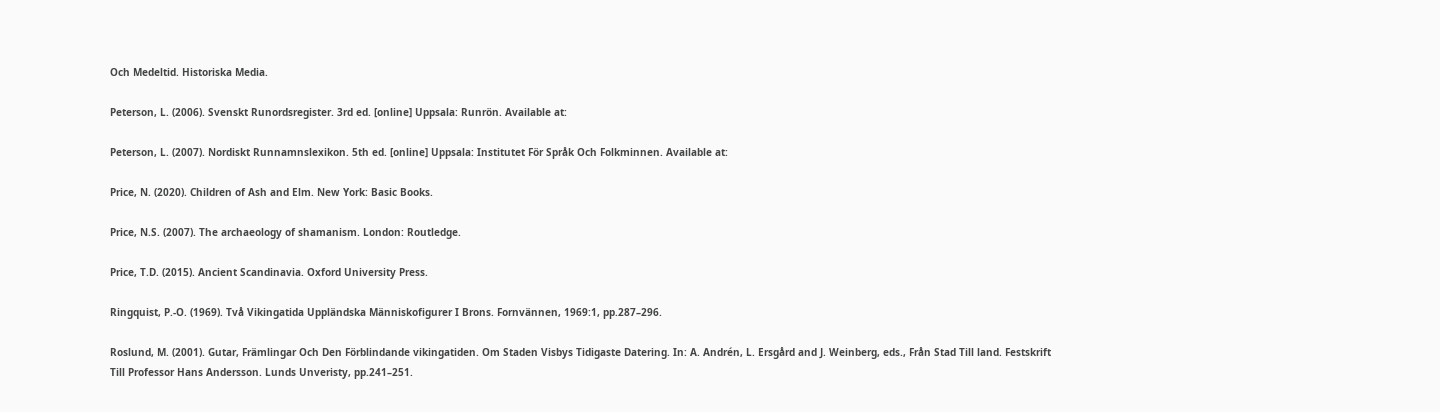Och Medeltid. Historiska Media.

Peterson, L. (2006). Svenskt Runordsregister. 3rd ed. [online] Uppsala: Runrön. Available at:

Peterson, L. (2007). Nordiskt Runnamnslexikon. 5th ed. [online] Uppsala: Institutet För Språk Och Folkminnen. Available at:

Price, N. (2020). Children of Ash and Elm. New York: Basic Books.

Price, N.S. (2007). The archaeology of shamanism. London: Routledge.

Price, T.D. (2015). Ancient Scandinavia. Oxford University Press.

Ringquist, P.-O. (1969). Två Vikingatida Uppländska Människofigurer I Brons. Fornvännen, 1969:1, pp.287–296.

Roslund, M. (2001). Gutar, Främlingar Och Den Förblindande vikingatiden. Om Staden Visbys Tidigaste Datering. In: A. Andrén, L. Ersgård and J. Weinberg, eds., Från Stad Till land. Festskrift Till Professor Hans Andersson. Lunds Unveristy, pp.241–251.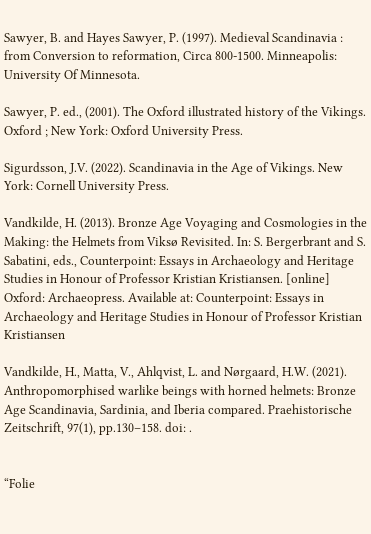Sawyer, B. and Hayes Sawyer, P. (1997). Medieval Scandinavia : from Conversion to reformation, Circa 800-1500. Minneapolis: University Of Minnesota.

Sawyer, P. ed., (2001). The Oxford illustrated history of the Vikings. Oxford ; New York: Oxford University Press.

Sigurdsson, J.V. (2022). Scandinavia in the Age of Vikings. New York: Cornell University Press.

Vandkilde, H. (2013). Bronze Age Voyaging and Cosmologies in the Making: the Helmets from Viksø Revisited. In: S. Bergerbrant and S. Sabatini, eds., Counterpoint: Essays in Archaeology and Heritage Studies in Honour of Professor Kristian Kristiansen. [online] Oxford: Archaeopress. Available at: Counterpoint: Essays in Archaeology and Heritage Studies in Honour of Professor Kristian Kristiansen

Vandkilde, H., Matta, V., Ahlqvist, L. and Nørgaard, H.W. (2021). Anthropomorphised warlike beings with horned helmets: Bronze Age Scandinavia, Sardinia, and Iberia compared. Praehistorische Zeitschrift, 97(1), pp.130–158. doi: .


“Folie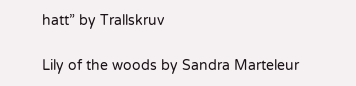hatt” by Trallskruv

Lily of the woods by Sandra Marteleur